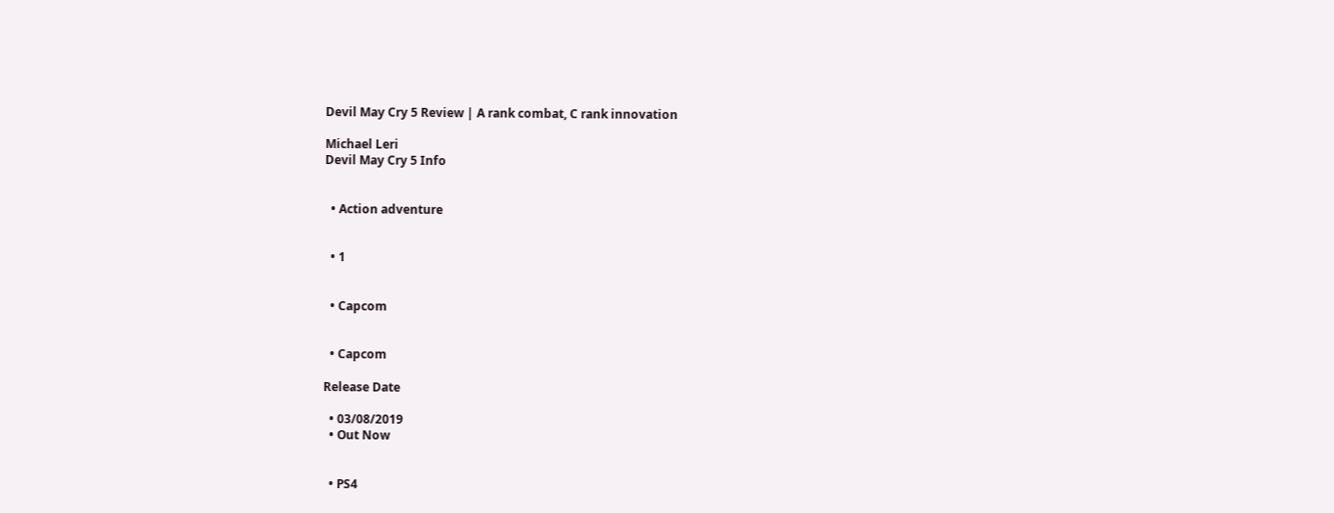Devil May Cry 5 Review | A rank combat, C rank innovation

Michael Leri
Devil May Cry 5 Info


  • Action adventure


  • 1


  • Capcom


  • Capcom

Release Date

  • 03/08/2019
  • Out Now


  • PS4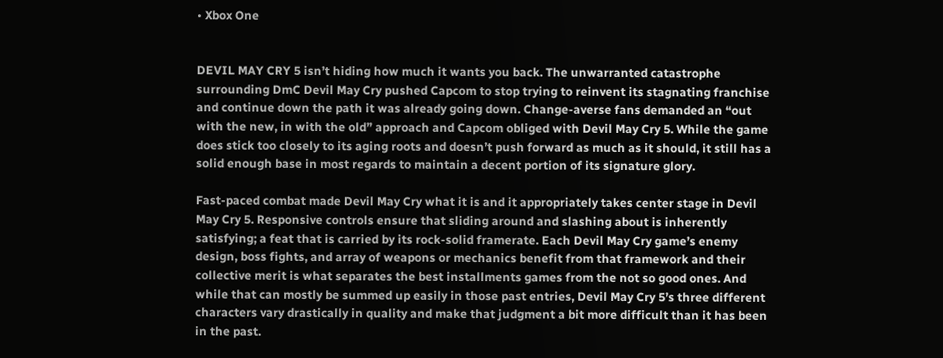• Xbox One


DEVIL MAY CRY 5 isn’t hiding how much it wants you back. The unwarranted catastrophe surrounding DmC Devil May Cry pushed Capcom to stop trying to reinvent its stagnating franchise and continue down the path it was already going down. Change-averse fans demanded an “out with the new, in with the old” approach and Capcom obliged with Devil May Cry 5. While the game does stick too closely to its aging roots and doesn’t push forward as much as it should, it still has a solid enough base in most regards to maintain a decent portion of its signature glory.

Fast-paced combat made Devil May Cry what it is and it appropriately takes center stage in Devil May Cry 5. Responsive controls ensure that sliding around and slashing about is inherently satisfying; a feat that is carried by its rock-solid framerate. Each Devil May Cry game’s enemy design, boss fights, and array of weapons or mechanics benefit from that framework and their collective merit is what separates the best installments games from the not so good ones. And while that can mostly be summed up easily in those past entries, Devil May Cry 5’s three different characters vary drastically in quality and make that judgment a bit more difficult than it has been in the past.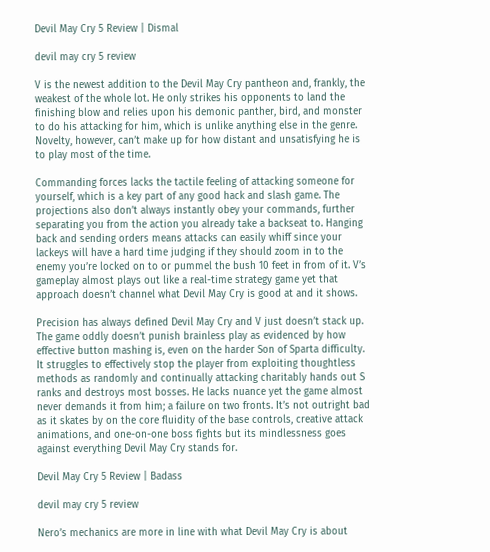Devil May Cry 5 Review | Dismal

devil may cry 5 review

V is the newest addition to the Devil May Cry pantheon and, frankly, the weakest of the whole lot. He only strikes his opponents to land the finishing blow and relies upon his demonic panther, bird, and monster to do his attacking for him, which is unlike anything else in the genre. Novelty, however, can’t make up for how distant and unsatisfying he is to play most of the time.

Commanding forces lacks the tactile feeling of attacking someone for yourself, which is a key part of any good hack and slash game. The projections also don’t always instantly obey your commands, further separating you from the action you already take a backseat to. Hanging back and sending orders means attacks can easily whiff since your lackeys will have a hard time judging if they should zoom in to the enemy you’re locked on to or pummel the bush 10 feet in from of it. V’s gameplay almost plays out like a real-time strategy game yet that approach doesn’t channel what Devil May Cry is good at and it shows.

Precision has always defined Devil May Cry and V just doesn’t stack up. The game oddly doesn’t punish brainless play as evidenced by how effective button mashing is, even on the harder Son of Sparta difficulty. It struggles to effectively stop the player from exploiting thoughtless methods as randomly and continually attacking charitably hands out S ranks and destroys most bosses. He lacks nuance yet the game almost never demands it from him; a failure on two fronts. It’s not outright bad as it skates by on the core fluidity of the base controls, creative attack animations, and one-on-one boss fights but its mindlessness goes against everything Devil May Cry stands for.

Devil May Cry 5 Review | Badass

devil may cry 5 review

Nero’s mechanics are more in line with what Devil May Cry is about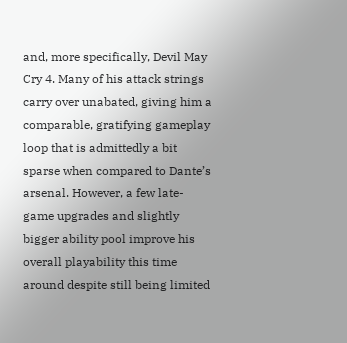and, more specifically, Devil May Cry 4. Many of his attack strings carry over unabated, giving him a comparable, gratifying gameplay loop that is admittedly a bit sparse when compared to Dante’s arsenal. However, a few late-game upgrades and slightly bigger ability pool improve his overall playability this time around despite still being limited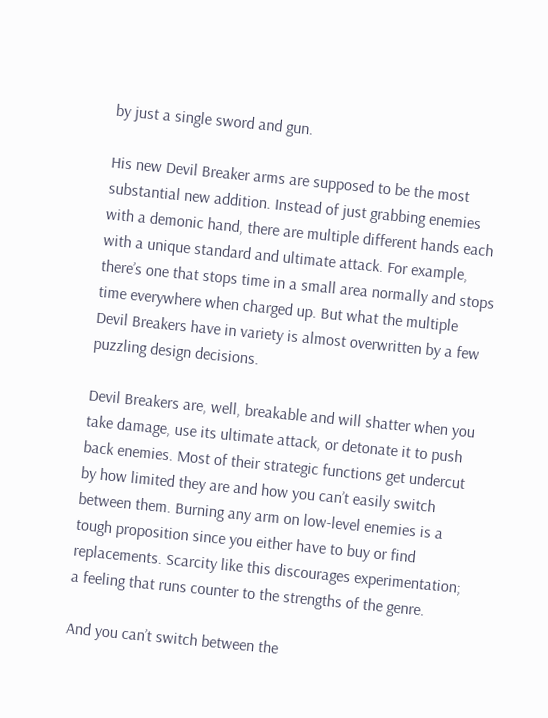by just a single sword and gun.

His new Devil Breaker arms are supposed to be the most substantial new addition. Instead of just grabbing enemies with a demonic hand, there are multiple different hands each with a unique standard and ultimate attack. For example, there’s one that stops time in a small area normally and stops time everywhere when charged up. But what the multiple Devil Breakers have in variety is almost overwritten by a few puzzling design decisions.

Devil Breakers are, well, breakable and will shatter when you take damage, use its ultimate attack, or detonate it to push back enemies. Most of their strategic functions get undercut by how limited they are and how you can’t easily switch between them. Burning any arm on low-level enemies is a tough proposition since you either have to buy or find replacements. Scarcity like this discourages experimentation; a feeling that runs counter to the strengths of the genre.

And you can’t switch between the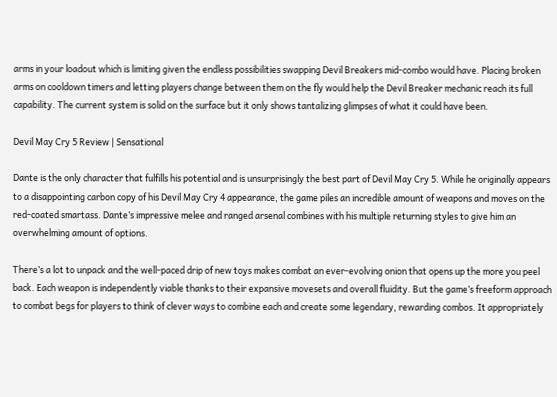arms in your loadout which is limiting given the endless possibilities swapping Devil Breakers mid-combo would have. Placing broken arms on cooldown timers and letting players change between them on the fly would help the Devil Breaker mechanic reach its full capability. The current system is solid on the surface but it only shows tantalizing glimpses of what it could have been.

Devil May Cry 5 Review | Sensational

Dante is the only character that fulfills his potential and is unsurprisingly the best part of Devil May Cry 5. While he originally appears to a disappointing carbon copy of his Devil May Cry 4 appearance, the game piles an incredible amount of weapons and moves on the red-coated smartass. Dante’s impressive melee and ranged arsenal combines with his multiple returning styles to give him an overwhelming amount of options.

There’s a lot to unpack and the well-paced drip of new toys makes combat an ever-evolving onion that opens up the more you peel back. Each weapon is independently viable thanks to their expansive movesets and overall fluidity. But the game’s freeform approach to combat begs for players to think of clever ways to combine each and create some legendary, rewarding combos. It appropriately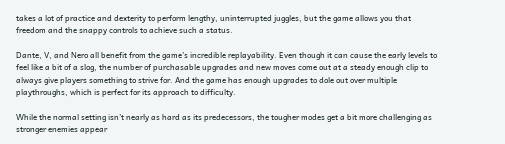takes a lot of practice and dexterity to perform lengthy, uninterrupted juggles, but the game allows you that freedom and the snappy controls to achieve such a status.

Dante, V, and Nero all benefit from the game’s incredible replayability. Even though it can cause the early levels to feel like a bit of a slog, the number of purchasable upgrades and new moves come out at a steady enough clip to always give players something to strive for. And the game has enough upgrades to dole out over multiple playthroughs, which is perfect for its approach to difficulty.

While the normal setting isn’t nearly as hard as its predecessors, the tougher modes get a bit more challenging as stronger enemies appear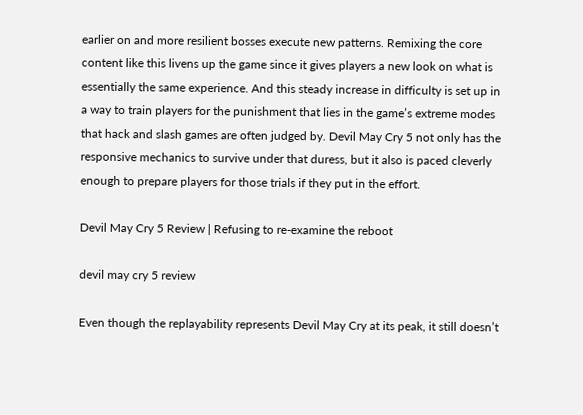earlier on and more resilient bosses execute new patterns. Remixing the core content like this livens up the game since it gives players a new look on what is essentially the same experience. And this steady increase in difficulty is set up in a way to train players for the punishment that lies in the game’s extreme modes that hack and slash games are often judged by. Devil May Cry 5 not only has the responsive mechanics to survive under that duress, but it also is paced cleverly enough to prepare players for those trials if they put in the effort.

Devil May Cry 5 Review | Refusing to re-examine the reboot

devil may cry 5 review

Even though the replayability represents Devil May Cry at its peak, it still doesn’t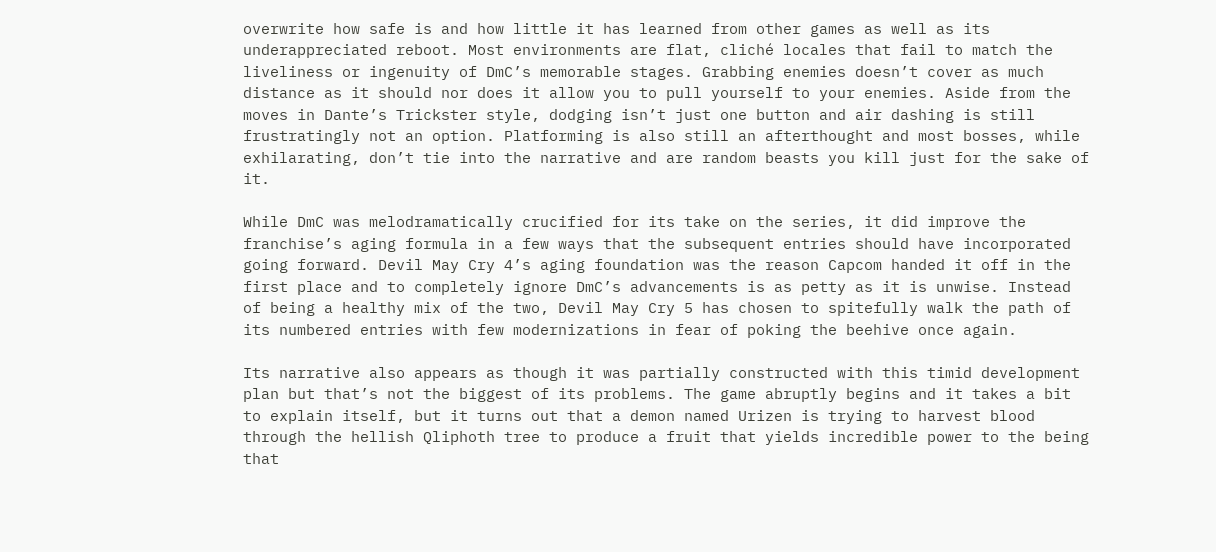overwrite how safe is and how little it has learned from other games as well as its underappreciated reboot. Most environments are flat, cliché locales that fail to match the liveliness or ingenuity of DmC’s memorable stages. Grabbing enemies doesn’t cover as much distance as it should nor does it allow you to pull yourself to your enemies. Aside from the moves in Dante’s Trickster style, dodging isn’t just one button and air dashing is still frustratingly not an option. Platforming is also still an afterthought and most bosses, while exhilarating, don’t tie into the narrative and are random beasts you kill just for the sake of it.

While DmC was melodramatically crucified for its take on the series, it did improve the franchise’s aging formula in a few ways that the subsequent entries should have incorporated going forward. Devil May Cry 4’s aging foundation was the reason Capcom handed it off in the first place and to completely ignore DmC’s advancements is as petty as it is unwise. Instead of being a healthy mix of the two, Devil May Cry 5 has chosen to spitefully walk the path of its numbered entries with few modernizations in fear of poking the beehive once again.

Its narrative also appears as though it was partially constructed with this timid development plan but that’s not the biggest of its problems. The game abruptly begins and it takes a bit to explain itself, but it turns out that a demon named Urizen is trying to harvest blood through the hellish Qliphoth tree to produce a fruit that yields incredible power to the being that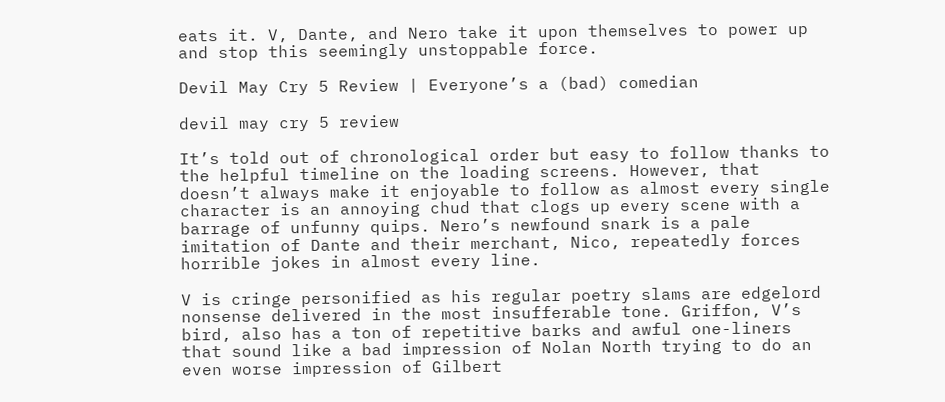eats it. V, Dante, and Nero take it upon themselves to power up and stop this seemingly unstoppable force.

Devil May Cry 5 Review | Everyone’s a (bad) comedian

devil may cry 5 review

It’s told out of chronological order but easy to follow thanks to the helpful timeline on the loading screens. However, that doesn’t always make it enjoyable to follow as almost every single character is an annoying chud that clogs up every scene with a barrage of unfunny quips. Nero’s newfound snark is a pale imitation of Dante and their merchant, Nico, repeatedly forces horrible jokes in almost every line.

V is cringe personified as his regular poetry slams are edgelord nonsense delivered in the most insufferable tone. Griffon, V’s bird, also has a ton of repetitive barks and awful one-liners that sound like a bad impression of Nolan North trying to do an even worse impression of Gilbert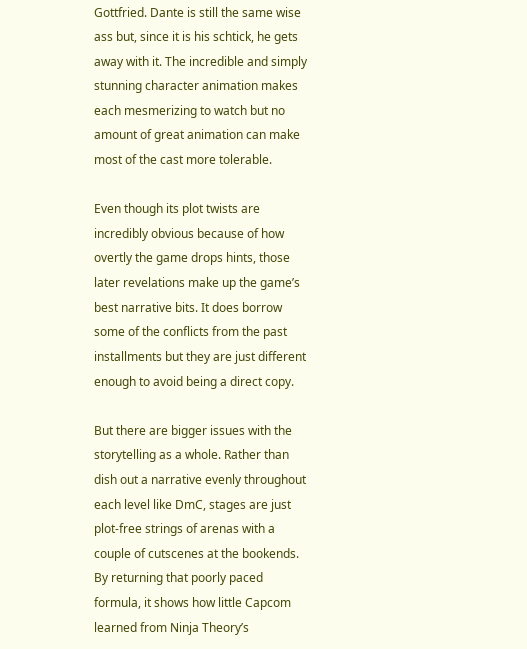Gottfried. Dante is still the same wise ass but, since it is his schtick, he gets away with it. The incredible and simply stunning character animation makes each mesmerizing to watch but no amount of great animation can make most of the cast more tolerable.

Even though its plot twists are incredibly obvious because of how overtly the game drops hints, those later revelations make up the game’s best narrative bits. It does borrow some of the conflicts from the past installments but they are just different enough to avoid being a direct copy.

But there are bigger issues with the storytelling as a whole. Rather than dish out a narrative evenly throughout each level like DmC, stages are just plot-free strings of arenas with a couple of cutscenes at the bookends. By returning that poorly paced formula, it shows how little Capcom learned from Ninja Theory’s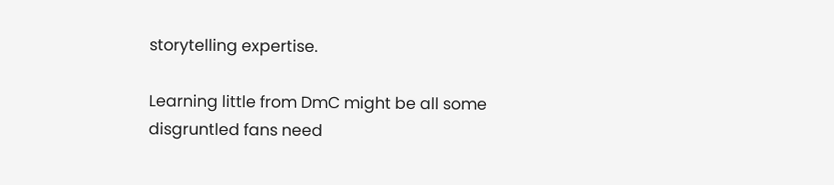storytelling expertise.

Learning little from DmC might be all some disgruntled fans need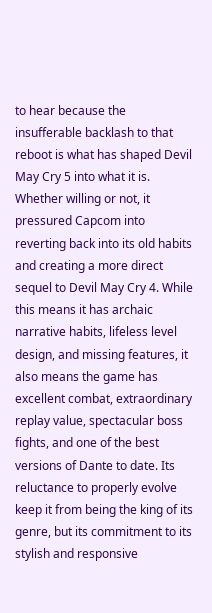to hear because the insufferable backlash to that reboot is what has shaped Devil May Cry 5 into what it is. Whether willing or not, it pressured Capcom into reverting back into its old habits and creating a more direct sequel to Devil May Cry 4. While this means it has archaic narrative habits, lifeless level design, and missing features, it also means the game has excellent combat, extraordinary replay value, spectacular boss fights, and one of the best versions of Dante to date. Its reluctance to properly evolve keep it from being the king of its genre, but its commitment to its stylish and responsive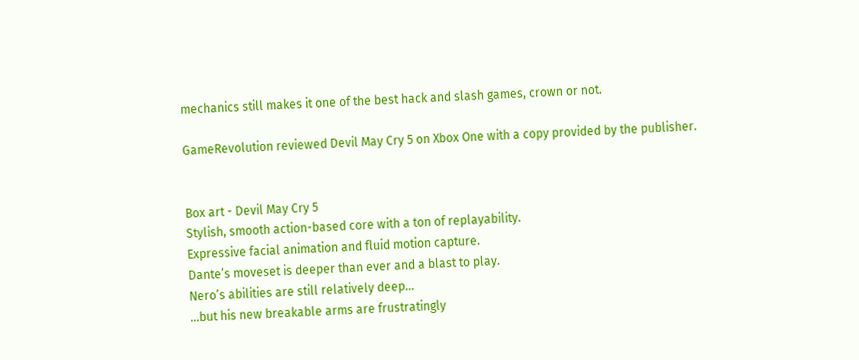mechanics still makes it one of the best hack and slash games, crown or not.

GameRevolution reviewed Devil May Cry 5 on Xbox One with a copy provided by the publisher.


Box art - Devil May Cry 5
Stylish, smooth action-based core with a ton of replayability.
Expressive facial animation and fluid motion capture.
Dante’s moveset is deeper than ever and a blast to play.
Nero’s abilities are still relatively deep...
...but his new breakable arms are frustratingly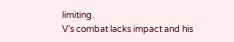limiting.
V’s combat lacks impact and his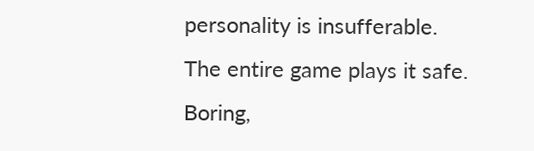personality is insufferable.
The entire game plays it safe.
Boring,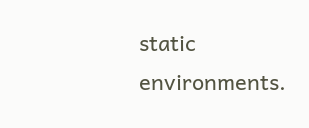static environments.